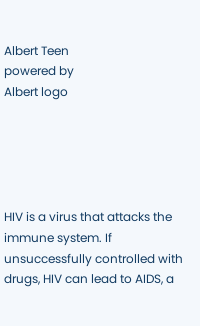Albert Teen
powered by
Albert logo





HIV is a virus that attacks the immune system. If unsuccessfully controlled with drugs, HIV can lead to AIDS, a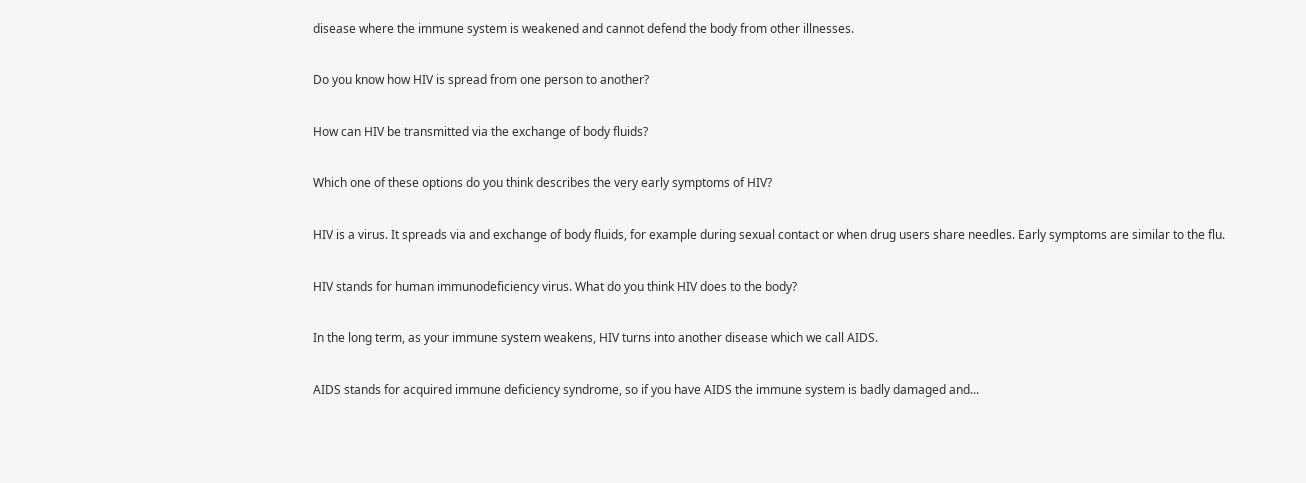disease where the immune system is weakened and cannot defend the body from other illnesses.

Do you know how HIV is spread from one person to another?

How can HIV be transmitted via the exchange of body fluids?

Which one of these options do you think describes the very early symptoms of HIV?

HIV is a virus. It spreads via and exchange of body fluids, for example during sexual contact or when drug users share needles. Early symptoms are similar to the flu.

HIV stands for human immunodeficiency virus. What do you think HIV does to the body?

In the long term, as your immune system weakens, HIV turns into another disease which we call AIDS.

AIDS stands for acquired immune deficiency syndrome, so if you have AIDS the immune system is badly damaged and...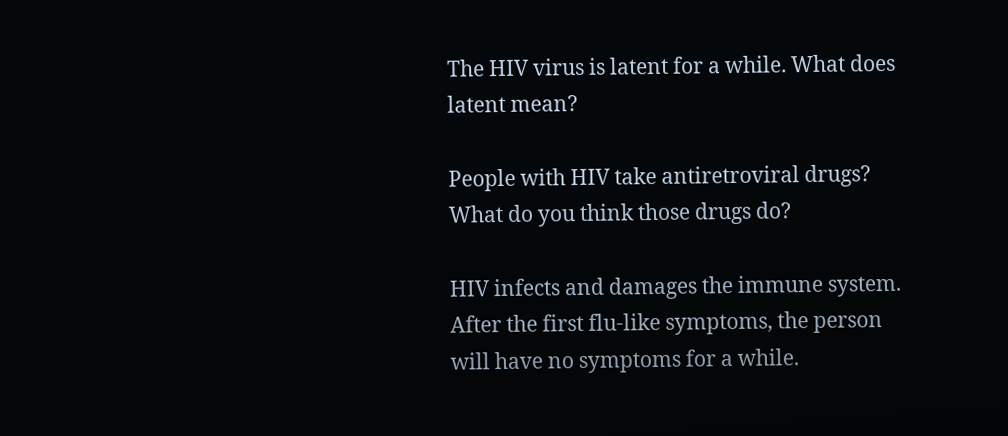The HIV virus is latent for a while. What does latent mean?

People with HIV take antiretroviral drugs? What do you think those drugs do?

HIV infects and damages the immune system. After the first flu-like symptoms, the person will have no symptoms for a while.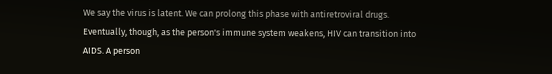We say the virus is latent. We can prolong this phase with antiretroviral drugs. Eventually, though, as the person's immune system weakens, HIV can transition into AIDS. A person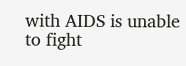with AIDS is unable to fight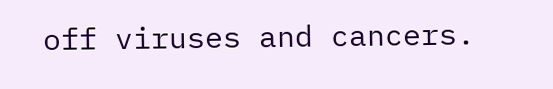off viruses and cancers.